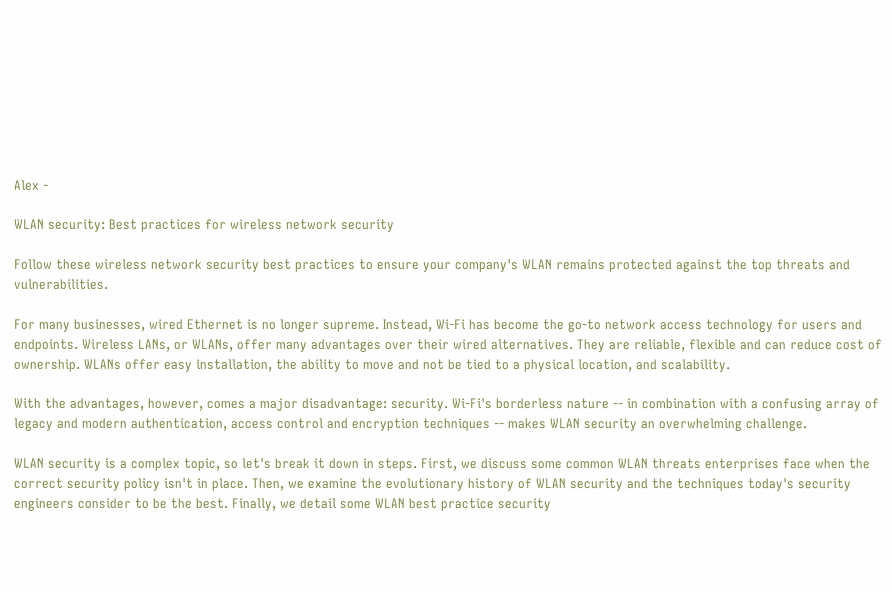Alex -

WLAN security: Best practices for wireless network security

Follow these wireless network security best practices to ensure your company's WLAN remains protected against the top threats and vulnerabilities.

For many businesses, wired Ethernet is no longer supreme. Instead, Wi-Fi has become the go-to network access technology for users and endpoints. Wireless LANs, or WLANs, offer many advantages over their wired alternatives. They are reliable, flexible and can reduce cost of ownership. WLANs offer easy installation, the ability to move and not be tied to a physical location, and scalability.

With the advantages, however, comes a major disadvantage: security. Wi-Fi's borderless nature -- in combination with a confusing array of legacy and modern authentication, access control and encryption techniques -- makes WLAN security an overwhelming challenge.

WLAN security is a complex topic, so let's break it down in steps. First, we discuss some common WLAN threats enterprises face when the correct security policy isn't in place. Then, we examine the evolutionary history of WLAN security and the techniques today's security engineers consider to be the best. Finally, we detail some WLAN best practice security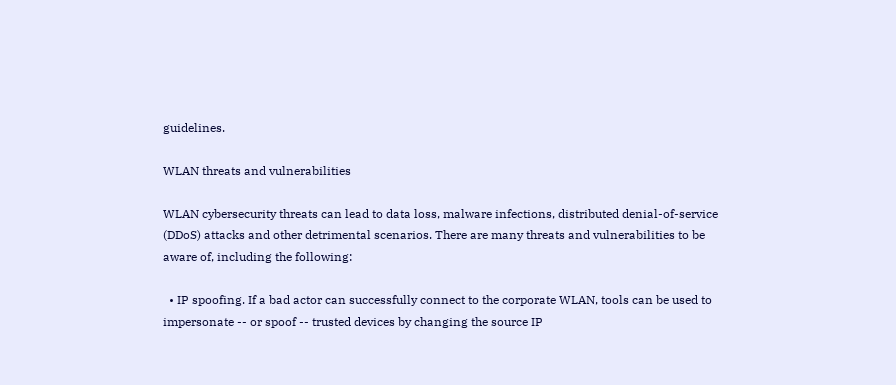guidelines.

WLAN threats and vulnerabilities

WLAN cybersecurity threats can lead to data loss, malware infections, distributed denial-of-service (DDoS) attacks and other detrimental scenarios. There are many threats and vulnerabilities to be aware of, including the following:

  • IP spoofing. If a bad actor can successfully connect to the corporate WLAN, tools can be used to impersonate -- or spoof -- trusted devices by changing the source IP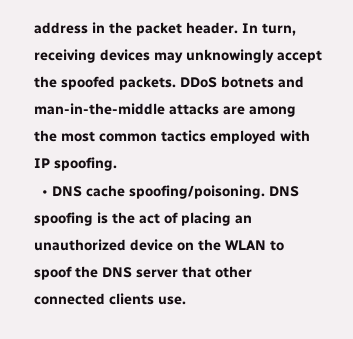address in the packet header. In turn, receiving devices may unknowingly accept the spoofed packets. DDoS botnets and man-in-the-middle attacks are among the most common tactics employed with IP spoofing.
  • DNS cache spoofing/poisoning. DNS spoofing is the act of placing an unauthorized device on the WLAN to spoof the DNS server that other connected clients use.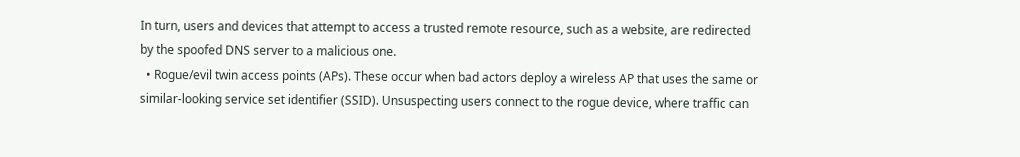In turn, users and devices that attempt to access a trusted remote resource, such as a website, are redirected by the spoofed DNS server to a malicious one.
  • Rogue/evil twin access points (APs). These occur when bad actors deploy a wireless AP that uses the same or similar-looking service set identifier (SSID). Unsuspecting users connect to the rogue device, where traffic can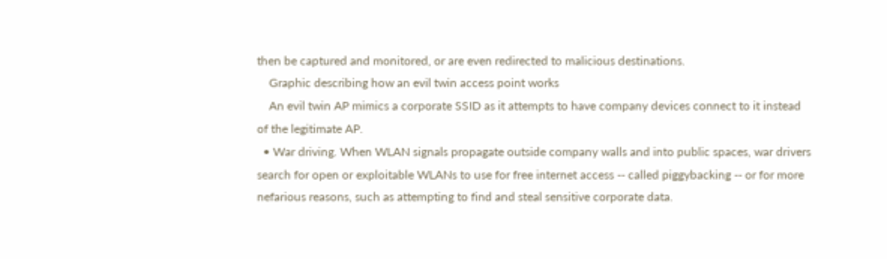then be captured and monitored, or are even redirected to malicious destinations.
    Graphic describing how an evil twin access point works
    An evil twin AP mimics a corporate SSID as it attempts to have company devices connect to it instead of the legitimate AP.
  • War driving. When WLAN signals propagate outside company walls and into public spaces, war drivers search for open or exploitable WLANs to use for free internet access -- called piggybacking -- or for more nefarious reasons, such as attempting to find and steal sensitive corporate data.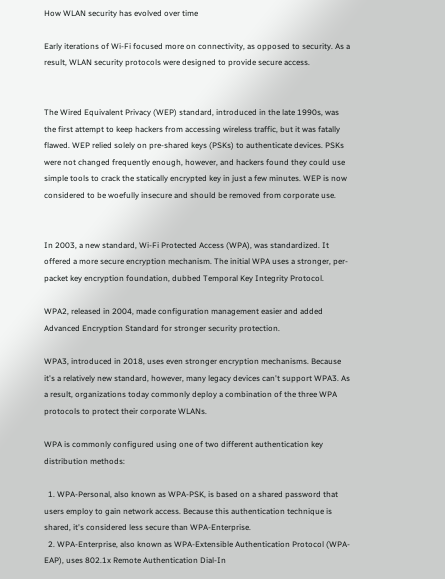How WLAN security has evolved over time

Early iterations of Wi-Fi focused more on connectivity, as opposed to security. As a result, WLAN security protocols were designed to provide secure access.


The Wired Equivalent Privacy (WEP) standard, introduced in the late 1990s, was the first attempt to keep hackers from accessing wireless traffic, but it was fatally flawed. WEP relied solely on pre-shared keys (PSKs) to authenticate devices. PSKs were not changed frequently enough, however, and hackers found they could use simple tools to crack the statically encrypted key in just a few minutes. WEP is now considered to be woefully insecure and should be removed from corporate use.


In 2003, a new standard, Wi-Fi Protected Access (WPA), was standardized. It offered a more secure encryption mechanism. The initial WPA uses a stronger, per-packet key encryption foundation, dubbed Temporal Key Integrity Protocol.

WPA2, released in 2004, made configuration management easier and added Advanced Encryption Standard for stronger security protection.

WPA3, introduced in 2018, uses even stronger encryption mechanisms. Because it's a relatively new standard, however, many legacy devices can't support WPA3. As a result, organizations today commonly deploy a combination of the three WPA protocols to protect their corporate WLANs.

WPA is commonly configured using one of two different authentication key distribution methods:

  1. WPA-Personal, also known as WPA-PSK, is based on a shared password that users employ to gain network access. Because this authentication technique is shared, it's considered less secure than WPA-Enterprise.
  2. WPA-Enterprise, also known as WPA-Extensible Authentication Protocol (WPA-EAP), uses 802.1x Remote Authentication Dial-In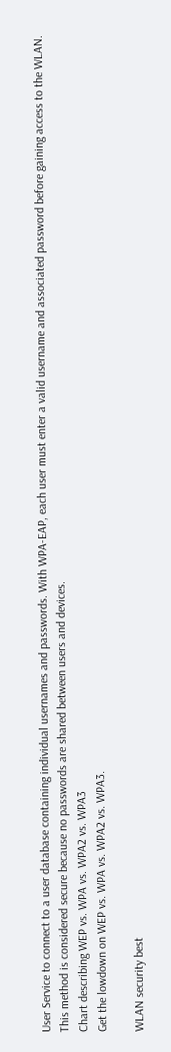User Service to connect to a user database containing individual usernames and passwords. With WPA-EAP, each user must enter a valid username and associated password before gaining access to the WLAN. This method is considered secure because no passwords are shared between users and devices.
Chart describing WEP vs. WPA vs. WPA2 vs. WPA3
Get the lowdown on WEP vs. WPA vs. WPA2 vs. WPA3.

WLAN security best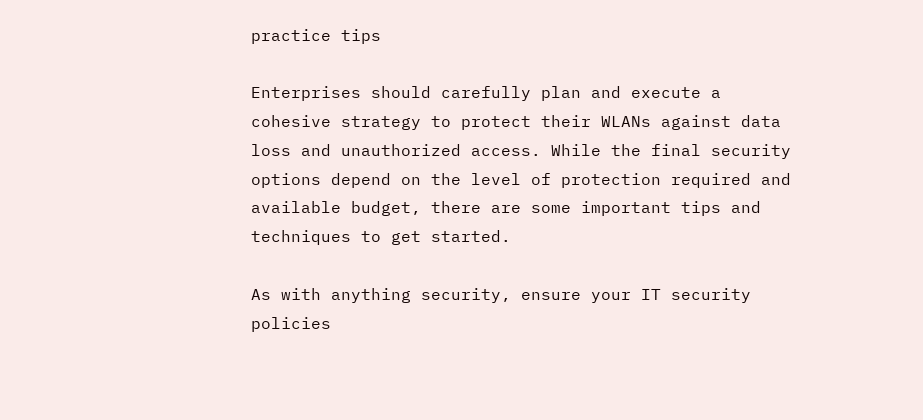practice tips

Enterprises should carefully plan and execute a cohesive strategy to protect their WLANs against data loss and unauthorized access. While the final security options depend on the level of protection required and available budget, there are some important tips and techniques to get started.

As with anything security, ensure your IT security policies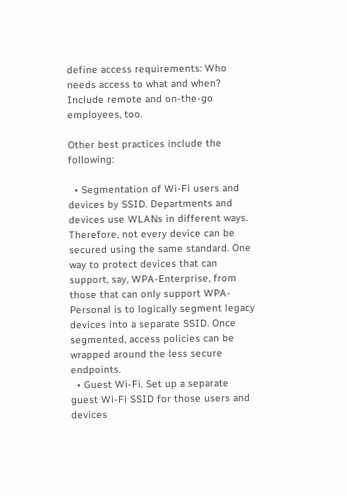define access requirements: Who needs access to what and when? Include remote and on-the-go employees, too.

Other best practices include the following:

  • Segmentation of Wi-Fi users and devices by SSID. Departments and devices use WLANs in different ways. Therefore, not every device can be secured using the same standard. One way to protect devices that can support, say, WPA-Enterprise, from those that can only support WPA-Personal is to logically segment legacy devices into a separate SSID. Once segmented, access policies can be wrapped around the less secure endpoints.
  • Guest Wi-Fi. Set up a separate guest Wi-Fi SSID for those users and devices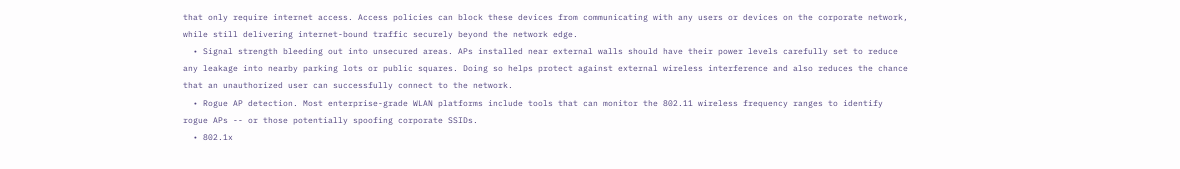that only require internet access. Access policies can block these devices from communicating with any users or devices on the corporate network, while still delivering internet-bound traffic securely beyond the network edge.
  • Signal strength bleeding out into unsecured areas. APs installed near external walls should have their power levels carefully set to reduce any leakage into nearby parking lots or public squares. Doing so helps protect against external wireless interference and also reduces the chance that an unauthorized user can successfully connect to the network.
  • Rogue AP detection. Most enterprise-grade WLAN platforms include tools that can monitor the 802.11 wireless frequency ranges to identify rogue APs -- or those potentially spoofing corporate SSIDs.
  • 802.1x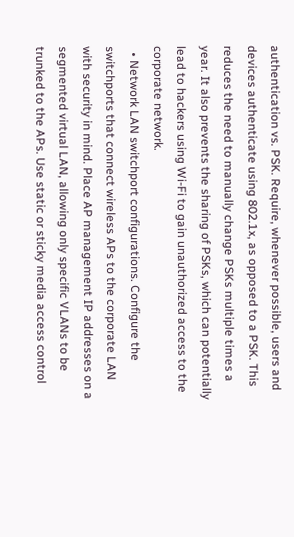authentication vs. PSK. Require, whenever possible, users and devices authenticate using 802.1x, as opposed to a PSK. This reduces the need to manually change PSKs multiple times a year. It also prevents the sharing of PSKs, which can potentially lead to hackers using Wi-Fi to gain unauthorized access to the corporate network.
  • Network LAN switchport configurations. Configure the switchports that connect wireless APs to the corporate LAN with security in mind. Place AP management IP addresses on a segmented virtual LAN, allowing only specific VLANs to be trunked to the APs. Use static or sticky media access control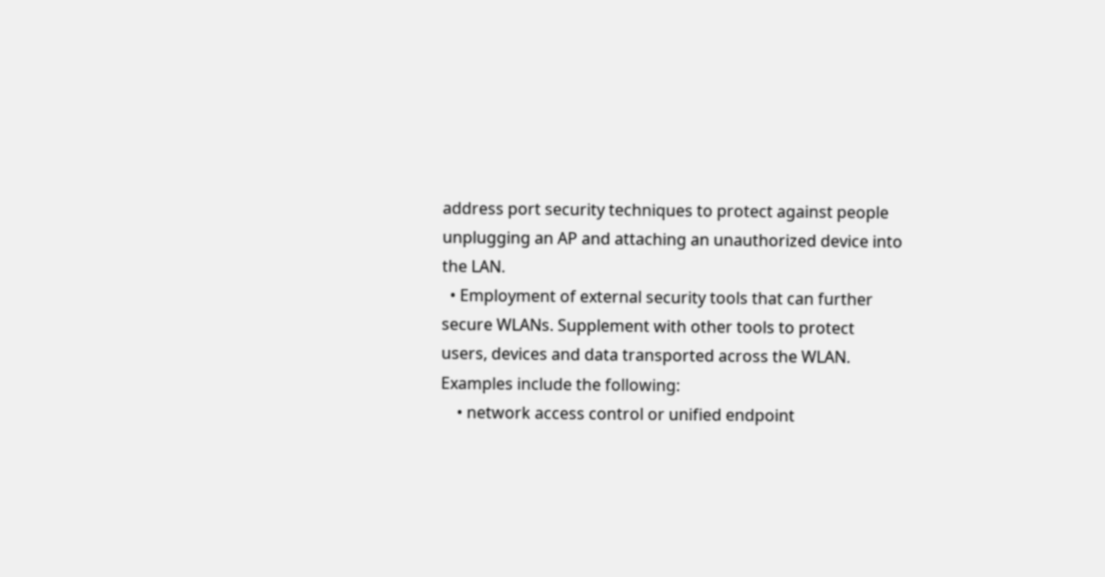address port security techniques to protect against people unplugging an AP and attaching an unauthorized device into the LAN.
  • Employment of external security tools that can further secure WLANs. Supplement with other tools to protect users, devices and data transported across the WLAN. Examples include the following:
    • network access control or unified endpoint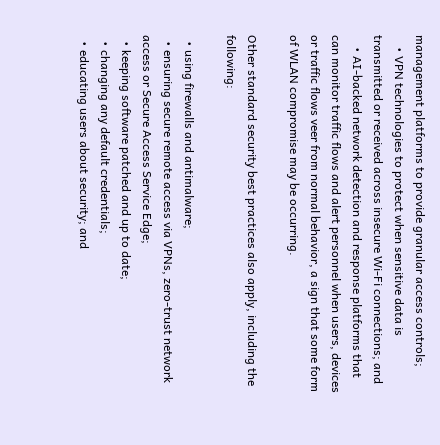management platforms to provide granular access controls;
    • VPN technologies to protect when sensitive data is transmitted or received across insecure Wi-Fi connections; and
    • AI-backed network detection and response platforms that can monitor traffic flows and alert personnel when users, devices or traffic flows veer from normal behavior, a sign that some form of WLAN compromise may be occurring.

Other standard security best practices also apply, including the following:

  • using firewalls and antimalware;
  • ensuring secure remote access via VPNs, zero-trust network access or Secure Access Service Edge;
  • keeping software patched and up to date;
  • changing any default credentials;
  • educating users about security; and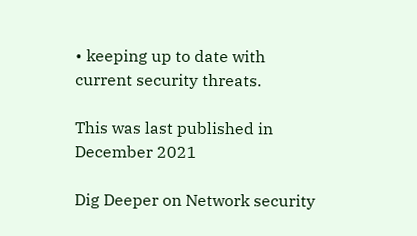• keeping up to date with current security threats.

This was last published in December 2021

Dig Deeper on Network security